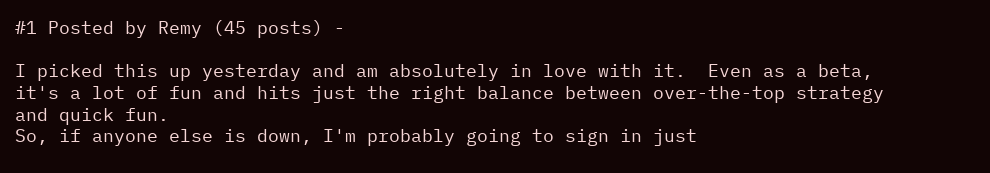#1 Posted by Remy (45 posts) -

I picked this up yesterday and am absolutely in love with it.  Even as a beta, it's a lot of fun and hits just the right balance between over-the-top strategy and quick fun.
So, if anyone else is down, I'm probably going to sign in just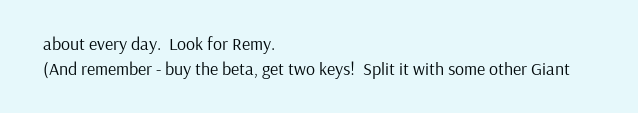about every day.  Look for Remy.
(And remember - buy the beta, get two keys!  Split it with some other Giant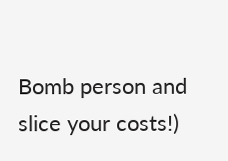Bomb person and slice your costs!)